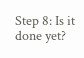Step 8: Is it done yet?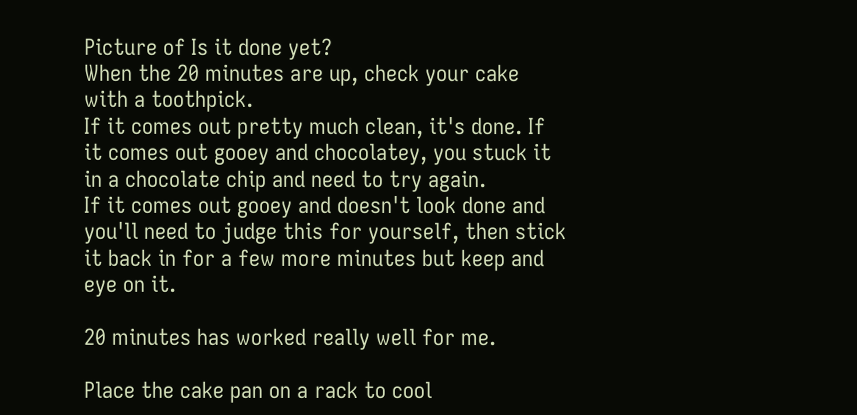Picture of Is it done yet?
When the 20 minutes are up, check your cake with a toothpick.
If it comes out pretty much clean, it's done. If it comes out gooey and chocolatey, you stuck it in a chocolate chip and need to try again.
If it comes out gooey and doesn't look done and you'll need to judge this for yourself, then stick it back in for a few more minutes but keep and eye on it.

20 minutes has worked really well for me.

Place the cake pan on a rack to cool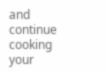and continue cooking your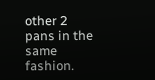other 2 pans in the same fashion.